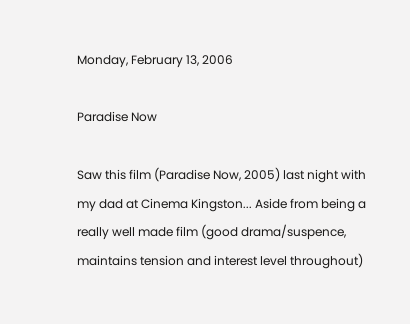Monday, February 13, 2006

Paradise Now

Saw this film (Paradise Now, 2005) last night with my dad at Cinema Kingston... Aside from being a really well made film (good drama/suspence, maintains tension and interest level throughout)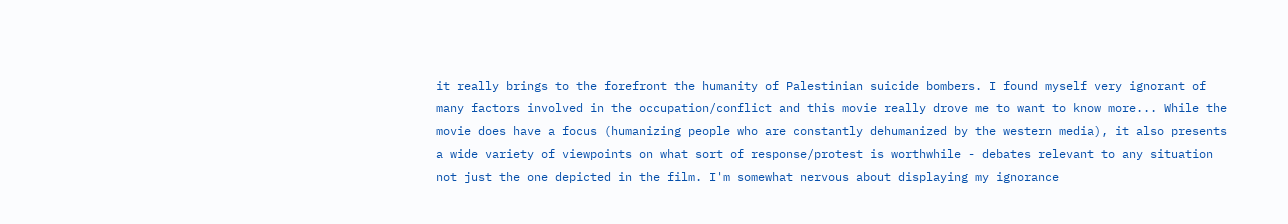it really brings to the forefront the humanity of Palestinian suicide bombers. I found myself very ignorant of many factors involved in the occupation/conflict and this movie really drove me to want to know more... While the movie does have a focus (humanizing people who are constantly dehumanized by the western media), it also presents a wide variety of viewpoints on what sort of response/protest is worthwhile - debates relevant to any situation not just the one depicted in the film. I'm somewhat nervous about displaying my ignorance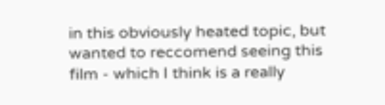in this obviously heated topic, but wanted to reccomend seeing this film - which I think is a really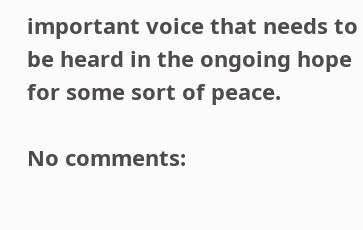important voice that needs to be heard in the ongoing hope for some sort of peace.

No comments: